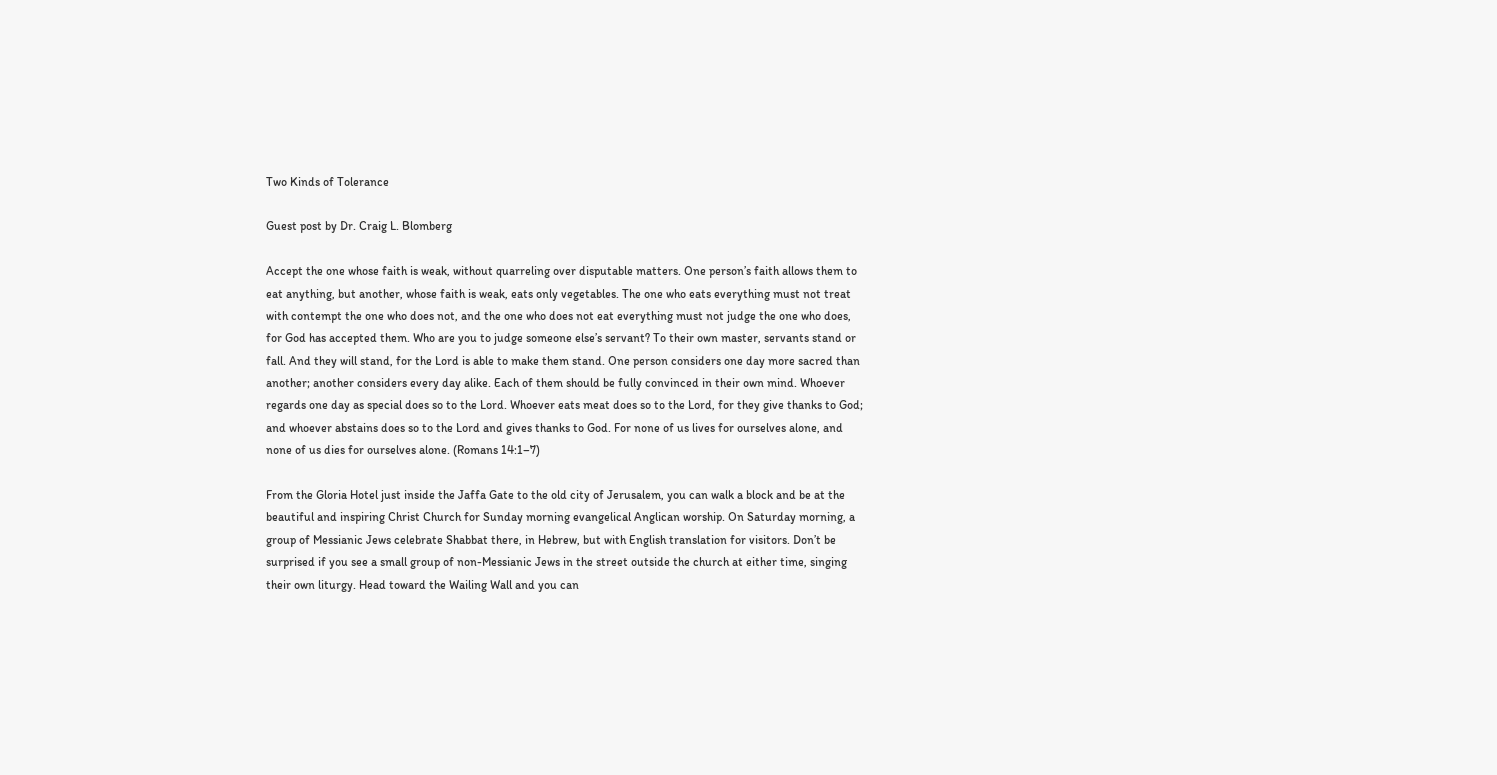Two Kinds of Tolerance

Guest post by Dr. Craig L. Blomberg

Accept the one whose faith is weak, without quarreling over disputable matters. One person’s faith allows them to eat anything, but another, whose faith is weak, eats only vegetables. The one who eats everything must not treat with contempt the one who does not, and the one who does not eat everything must not judge the one who does, for God has accepted them. Who are you to judge someone else’s servant? To their own master, servants stand or fall. And they will stand, for the Lord is able to make them stand. One person considers one day more sacred than another; another considers every day alike. Each of them should be fully convinced in their own mind. Whoever regards one day as special does so to the Lord. Whoever eats meat does so to the Lord, for they give thanks to God; and whoever abstains does so to the Lord and gives thanks to God. For none of us lives for ourselves alone, and none of us dies for ourselves alone. (Romans 14:1–7)

From the Gloria Hotel just inside the Jaffa Gate to the old city of Jerusalem, you can walk a block and be at the beautiful and inspiring Christ Church for Sunday morning evangelical Anglican worship. On Saturday morning, a group of Messianic Jews celebrate Shabbat there, in Hebrew, but with English translation for visitors. Don’t be surprised if you see a small group of non-Messianic Jews in the street outside the church at either time, singing their own liturgy. Head toward the Wailing Wall and you can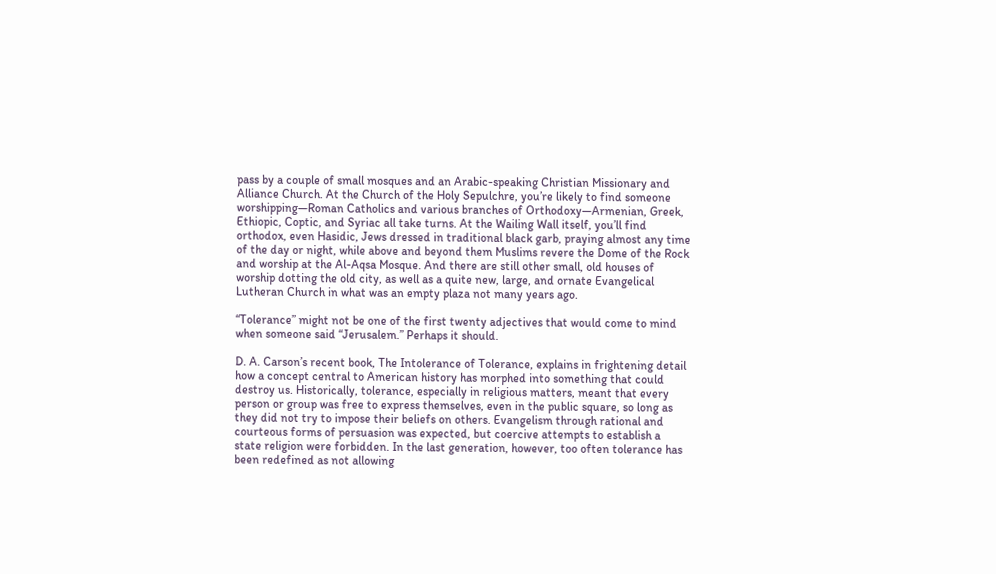pass by a couple of small mosques and an Arabic-speaking Christian Missionary and Alliance Church. At the Church of the Holy Sepulchre, you’re likely to find someone worshipping—Roman Catholics and various branches of Orthodoxy—Armenian, Greek, Ethiopic, Coptic, and Syriac all take turns. At the Wailing Wall itself, you’ll find orthodox, even Hasidic, Jews dressed in traditional black garb, praying almost any time of the day or night, while above and beyond them Muslims revere the Dome of the Rock and worship at the Al-Aqsa Mosque. And there are still other small, old houses of worship dotting the old city, as well as a quite new, large, and ornate Evangelical Lutheran Church in what was an empty plaza not many years ago.

“Tolerance” might not be one of the first twenty adjectives that would come to mind when someone said “Jerusalem.” Perhaps it should.

D. A. Carson’s recent book, The Intolerance of Tolerance, explains in frightening detail how a concept central to American history has morphed into something that could destroy us. Historically, tolerance, especially in religious matters, meant that every person or group was free to express themselves, even in the public square, so long as they did not try to impose their beliefs on others. Evangelism through rational and courteous forms of persuasion was expected, but coercive attempts to establish a state religion were forbidden. In the last generation, however, too often tolerance has been redefined as not allowing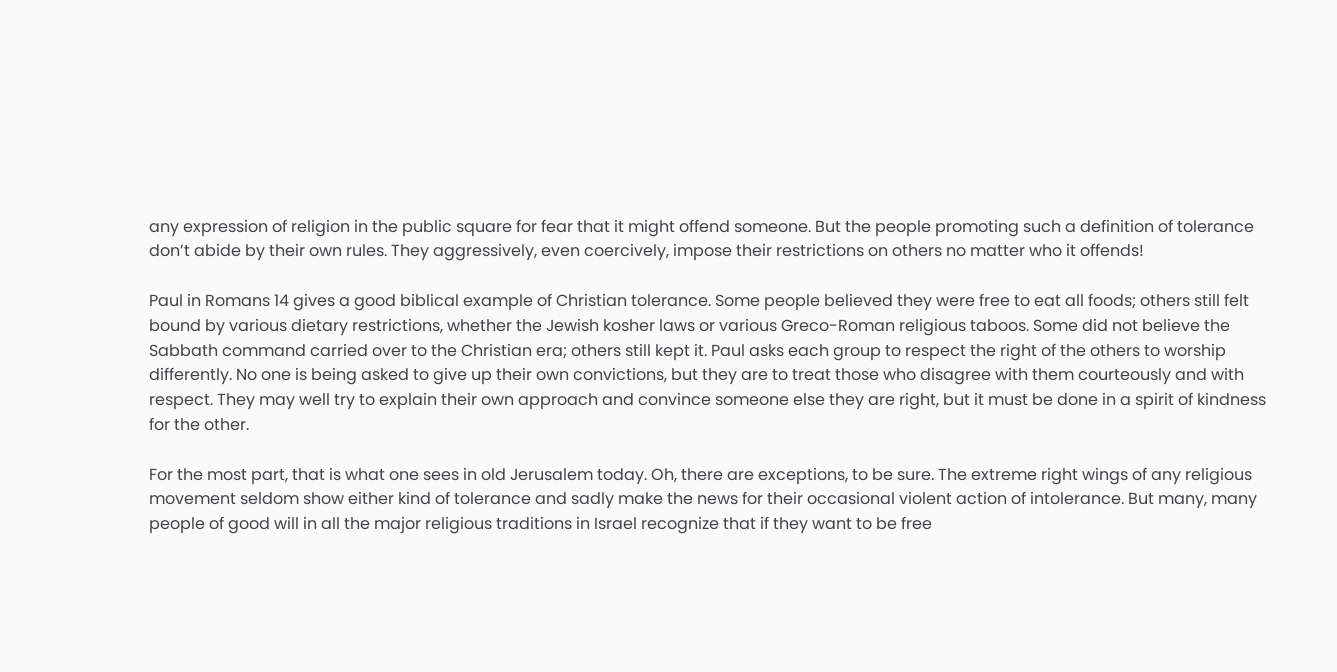any expression of religion in the public square for fear that it might offend someone. But the people promoting such a definition of tolerance don’t abide by their own rules. They aggressively, even coercively, impose their restrictions on others no matter who it offends!

Paul in Romans 14 gives a good biblical example of Christian tolerance. Some people believed they were free to eat all foods; others still felt bound by various dietary restrictions, whether the Jewish kosher laws or various Greco-Roman religious taboos. Some did not believe the Sabbath command carried over to the Christian era; others still kept it. Paul asks each group to respect the right of the others to worship differently. No one is being asked to give up their own convictions, but they are to treat those who disagree with them courteously and with respect. They may well try to explain their own approach and convince someone else they are right, but it must be done in a spirit of kindness for the other.

For the most part, that is what one sees in old Jerusalem today. Oh, there are exceptions, to be sure. The extreme right wings of any religious movement seldom show either kind of tolerance and sadly make the news for their occasional violent action of intolerance. But many, many people of good will in all the major religious traditions in Israel recognize that if they want to be free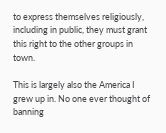to express themselves religiously, including in public, they must grant this right to the other groups in town.

This is largely also the America I grew up in. No one ever thought of banning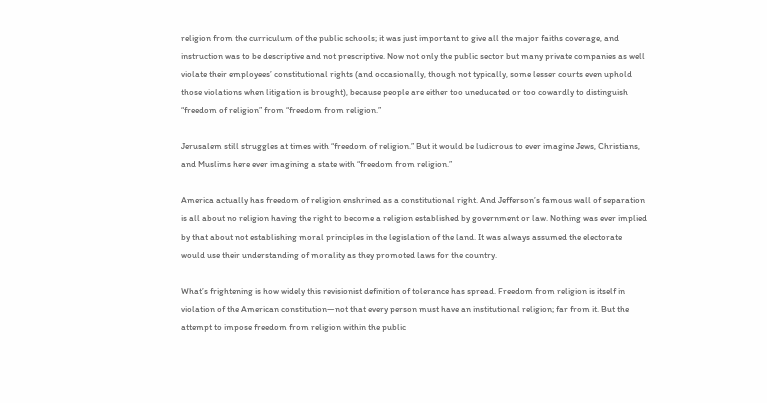religion from the curriculum of the public schools; it was just important to give all the major faiths coverage, and instruction was to be descriptive and not prescriptive. Now not only the public sector but many private companies as well violate their employees’ constitutional rights (and occasionally, though not typically, some lesser courts even uphold those violations when litigation is brought), because people are either too uneducated or too cowardly to distinguish “freedom of religion” from “freedom from religion.”

Jerusalem still struggles at times with “freedom of religion.” But it would be ludicrous to ever imagine Jews, Christians, and Muslims here ever imagining a state with “freedom from religion.”

America actually has freedom of religion enshrined as a constitutional right. And Jefferson’s famous wall of separation is all about no religion having the right to become a religion established by government or law. Nothing was ever implied by that about not establishing moral principles in the legislation of the land. It was always assumed the electorate would use their understanding of morality as they promoted laws for the country.

What’s frightening is how widely this revisionist definition of tolerance has spread. Freedom from religion is itself in violation of the American constitution—not that every person must have an institutional religion; far from it. But the attempt to impose freedom from religion within the public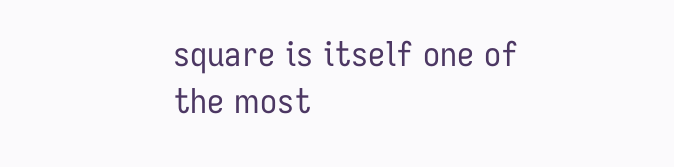square is itself one of the most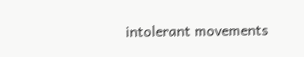intolerant movements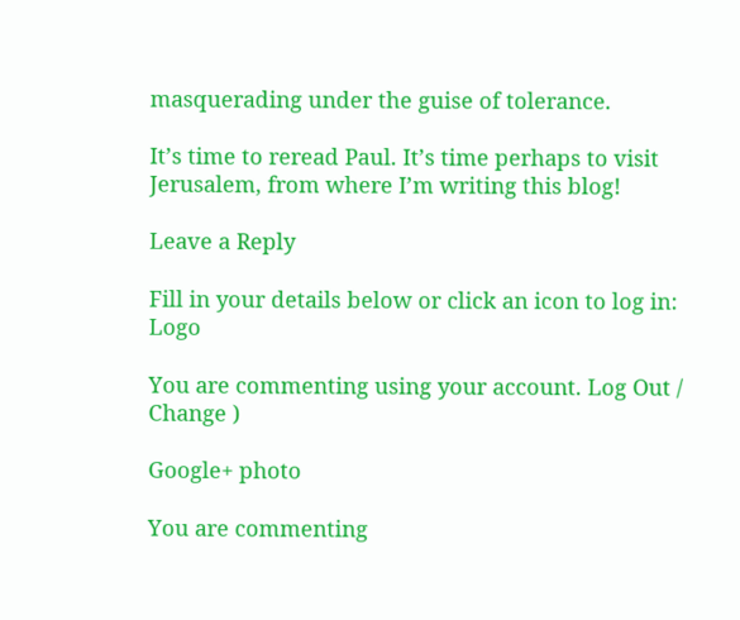masquerading under the guise of tolerance.

It’s time to reread Paul. It’s time perhaps to visit Jerusalem, from where I’m writing this blog!

Leave a Reply

Fill in your details below or click an icon to log in: Logo

You are commenting using your account. Log Out /  Change )

Google+ photo

You are commenting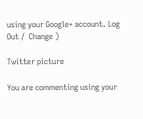using your Google+ account. Log Out /  Change )

Twitter picture

You are commenting using your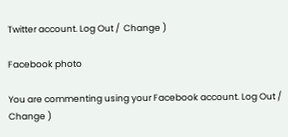Twitter account. Log Out /  Change )

Facebook photo

You are commenting using your Facebook account. Log Out /  Change )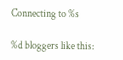Connecting to %s

%d bloggers like this: